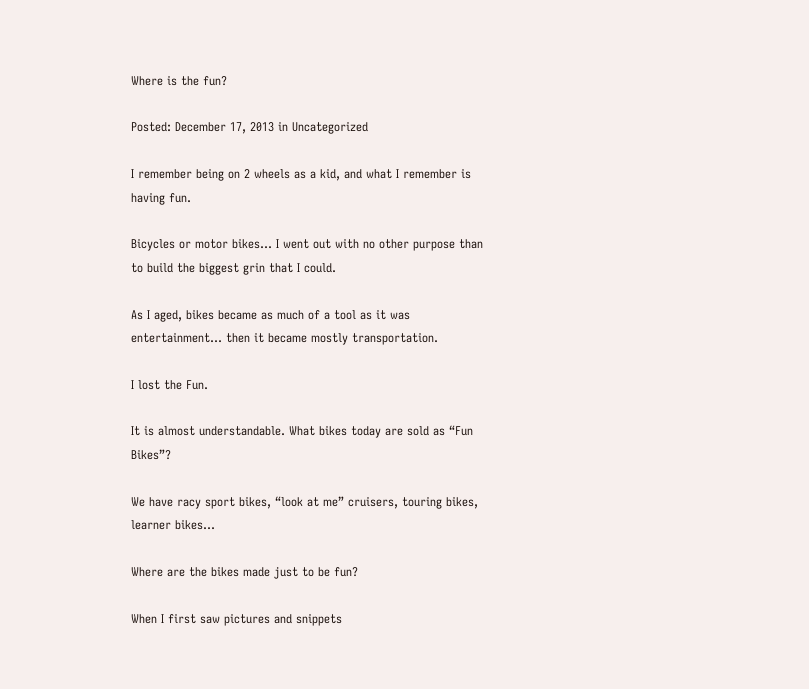Where is the fun?

Posted: December 17, 2013 in Uncategorized

I remember being on 2 wheels as a kid, and what I remember is having fun.

Bicycles or motor bikes… I went out with no other purpose than to build the biggest grin that I could.

As I aged, bikes became as much of a tool as it was entertainment… then it became mostly transportation.

I lost the Fun.

It is almost understandable. What bikes today are sold as “Fun Bikes”?

We have racy sport bikes, “look at me” cruisers, touring bikes, learner bikes…

Where are the bikes made just to be fun?

When I first saw pictures and snippets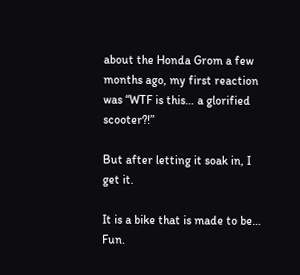about the Honda Grom a few months ago, my first reaction was “WTF is this… a glorified scooter?!”

But after letting it soak in, I get it.

It is a bike that is made to be… Fun.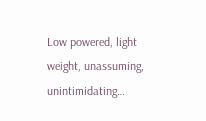Low powered, light weight, unassuming, unintimidating…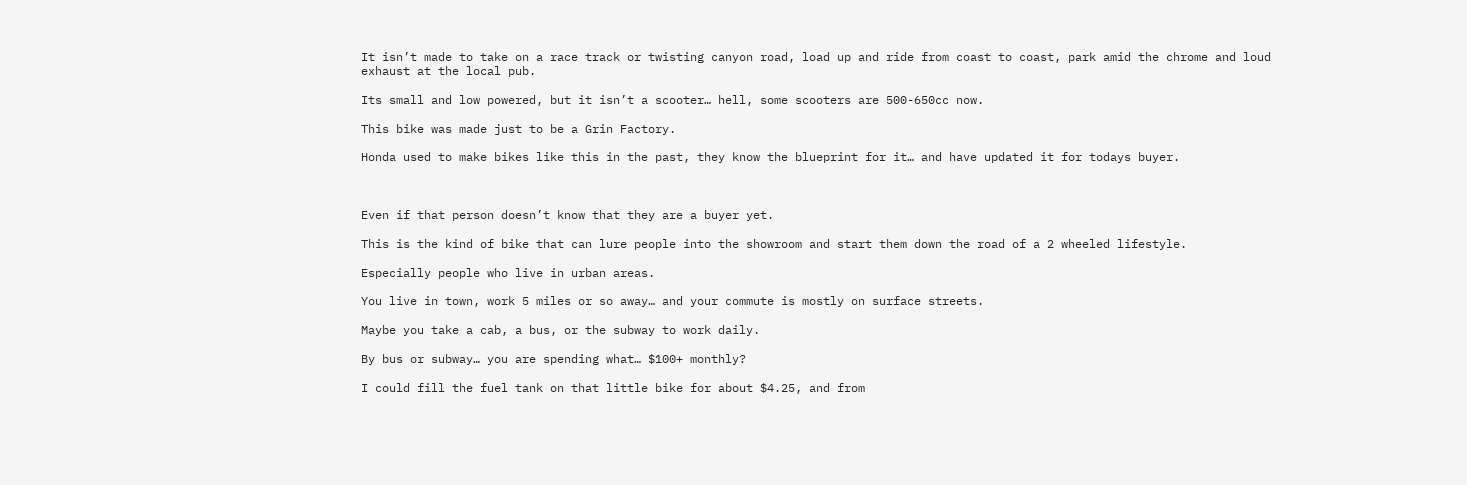It isn’t made to take on a race track or twisting canyon road, load up and ride from coast to coast, park amid the chrome and loud exhaust at the local pub.

Its small and low powered, but it isn’t a scooter… hell, some scooters are 500-650cc now.

This bike was made just to be a Grin Factory.

Honda used to make bikes like this in the past, they know the blueprint for it… and have updated it for todays buyer.



Even if that person doesn’t know that they are a buyer yet.

This is the kind of bike that can lure people into the showroom and start them down the road of a 2 wheeled lifestyle.

Especially people who live in urban areas.

You live in town, work 5 miles or so away… and your commute is mostly on surface streets.

Maybe you take a cab, a bus, or the subway to work daily.

By bus or subway… you are spending what… $100+ monthly?

I could fill the fuel tank on that little bike for about $4.25, and from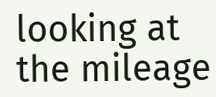looking at the mileage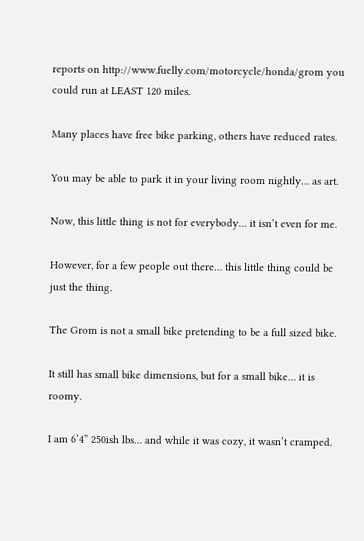reports on http://www.fuelly.com/motorcycle/honda/grom you could run at LEAST 120 miles.

Many places have free bike parking, others have reduced rates.

You may be able to park it in your living room nightly… as art.

Now, this little thing is not for everybody… it isn’t even for me.

However, for a few people out there… this little thing could be just the thing.

The Grom is not a small bike pretending to be a full sized bike.

It still has small bike dimensions, but for a small bike… it is roomy.

I am 6’4” 250ish lbs… and while it was cozy, it wasn’t cramped.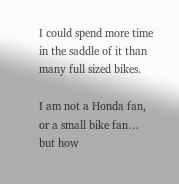I could spend more time in the saddle of it than many full sized bikes.

I am not a Honda fan, or a small bike fan… but how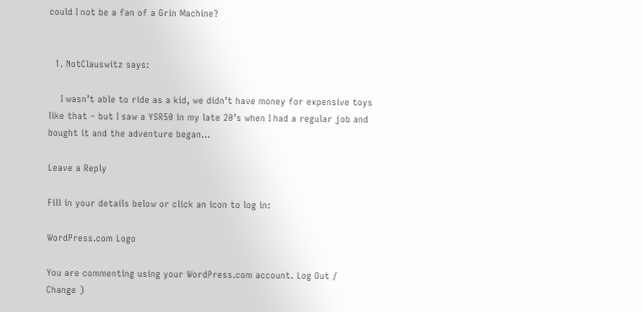could I not be a fan of a Grin Machine?


  1. NotClauswitz says:

    I wasn’t able to ride as a kid, we didn’t have money for expensive toys like that – but I saw a YSR50 in my late 20’s when I had a regular job and bought it and the adventure began…

Leave a Reply

Fill in your details below or click an icon to log in:

WordPress.com Logo

You are commenting using your WordPress.com account. Log Out /  Change )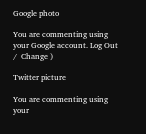Google photo

You are commenting using your Google account. Log Out /  Change )

Twitter picture

You are commenting using your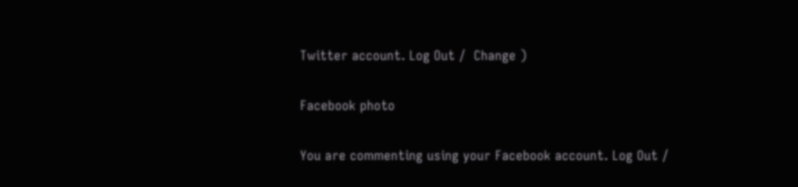Twitter account. Log Out /  Change )

Facebook photo

You are commenting using your Facebook account. Log Out /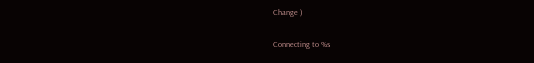Change )

Connecting to %s